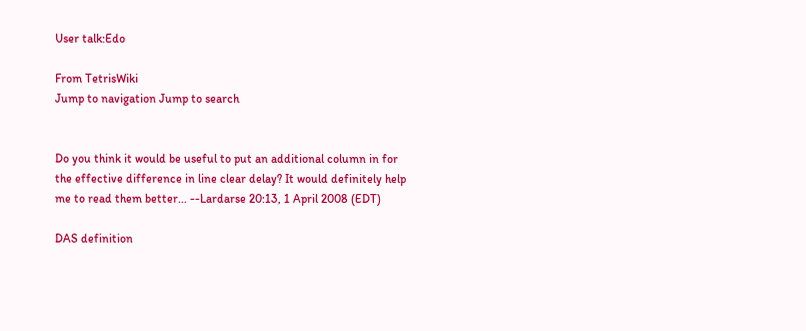User talk:Edo

From TetrisWiki
Jump to navigation Jump to search


Do you think it would be useful to put an additional column in for the effective difference in line clear delay? It would definitely help me to read them better... --Lardarse 20:13, 1 April 2008 (EDT)

DAS definition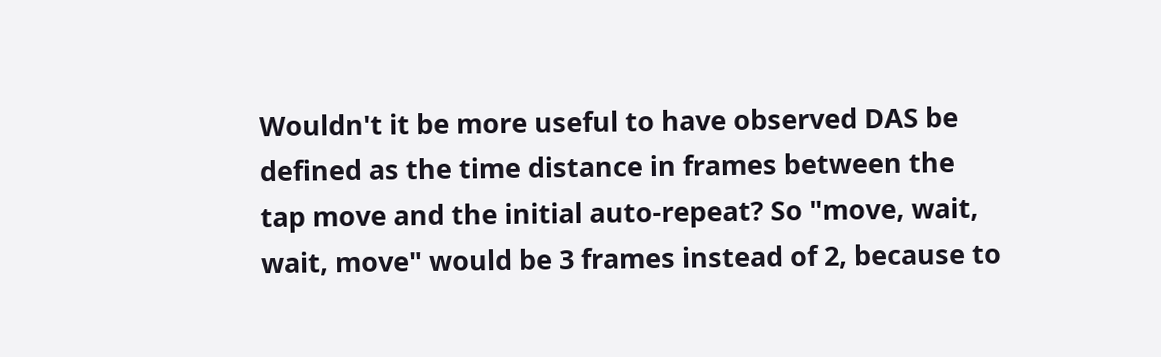Wouldn't it be more useful to have observed DAS be defined as the time distance in frames between the tap move and the initial auto-repeat? So "move, wait, wait, move" would be 3 frames instead of 2, because to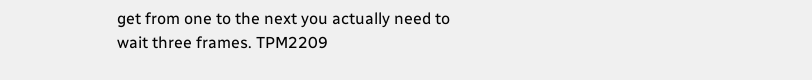get from one to the next you actually need to wait three frames. TPM2209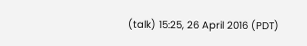(talk) 15:25, 26 April 2016 (PDT)